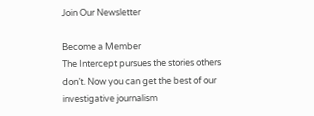Join Our Newsletter

Become a Member
The Intercept pursues the stories others don’t. Now you can get the best of our investigative journalism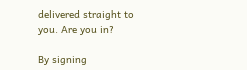delivered straight to you. Are you in?

By signing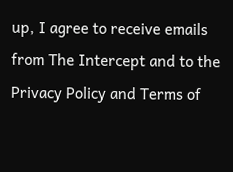up, I agree to receive emails from The Intercept and to the Privacy Policy and Terms of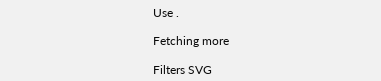Use .

Fetching more

Filters SVG